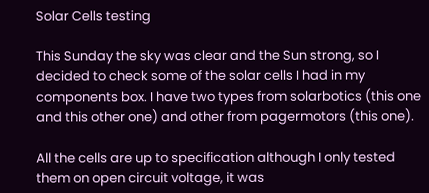Solar Cells testing

This Sunday the sky was clear and the Sun strong, so I decided to check some of the solar cells I had in my components box. I have two types from solarbotics (this one and this other one) and other from pagermotors (this one).

All the cells are up to specification although I only tested them on open circuit voltage, it was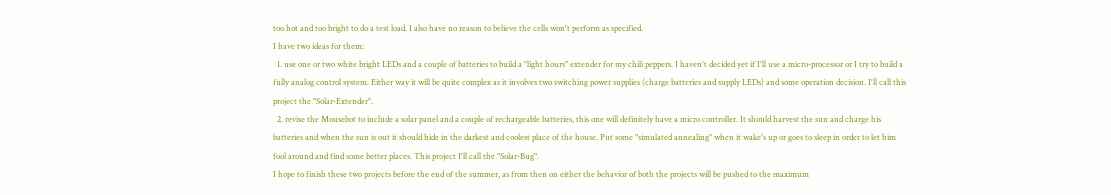too hot and too bright to do a test load. I also have no reason to believe the cells won't perform as specified.
I have two ideas for them:
  1. use one or two white bright LEDs and a couple of batteries to build a "light hours" extender for my chili peppers. I haven't decided yet if I'll use a micro-processor or I try to build a fully analog control system. Either way it will be quite complex as it involves two switching power supplies (charge batteries and supply LEDs) and some operation decision. I'll call this project the "Solar-Extender".
  2. revise the Mousebot to include a solar panel and a couple of rechargeable batteries, this one will definitely have a micro controller. It should harvest the sun and charge his batteries and when the sun is out it should hide in the darkest and coolest place of the house. Put some "simulated annealing" when it wake's up or goes to sleep in order to let him fool around and find some better places. This project I'll call the "Solar-Bug".
I hope to finish these two projects before the end of the summer, as from then on either the behavior of both the projects will be pushed to the maximum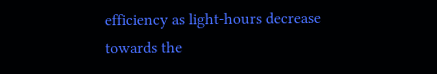efficiency as light-hours decrease towards the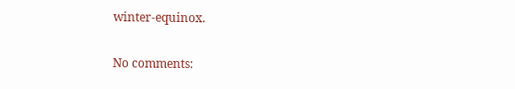winter-equinox.

No comments: